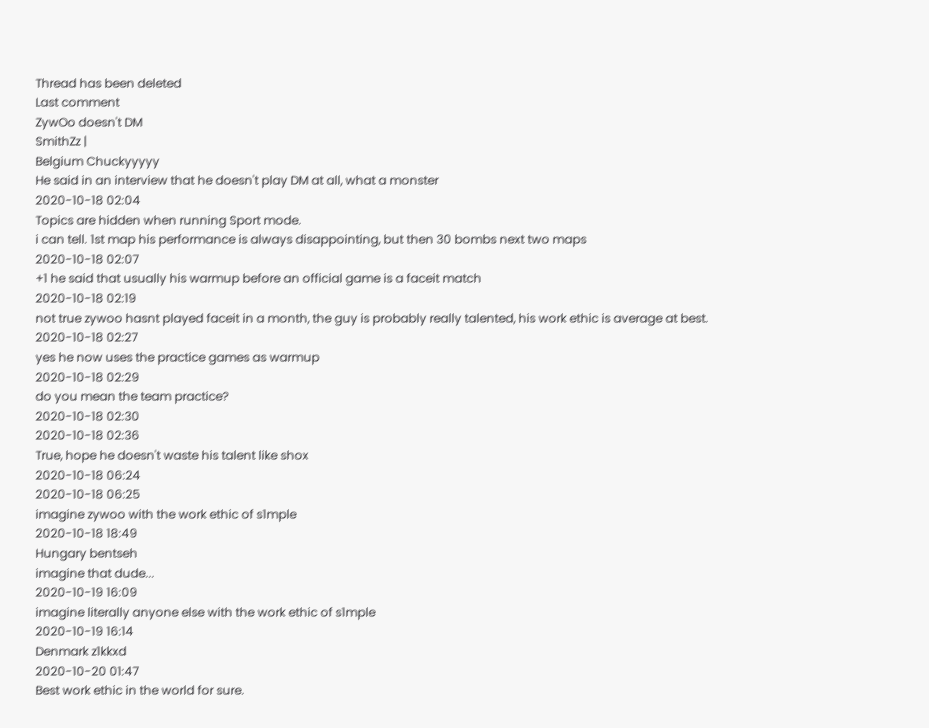Thread has been deleted
Last comment
ZywOo doesn't DM
SmithZz |
Belgium Chuckyyyyy
He said in an interview that he doesn't play DM at all, what a monster
2020-10-18 02:04
Topics are hidden when running Sport mode.
i can tell. 1st map his performance is always disappointing, but then 30 bombs next two maps
2020-10-18 02:07
+1 he said that usually his warmup before an official game is a faceit match
2020-10-18 02:19
not true zywoo hasnt played faceit in a month, the guy is probably really talented, his work ethic is average at best.
2020-10-18 02:27
yes he now uses the practice games as warmup
2020-10-18 02:29
do you mean the team practice?
2020-10-18 02:30
2020-10-18 02:36
True, hope he doesn't waste his talent like shox
2020-10-18 06:24
2020-10-18 06:25
imagine zywoo with the work ethic of s1mple
2020-10-18 18:49
Hungary bentseh
imagine that dude...
2020-10-19 16:09
imagine literally anyone else with the work ethic of s1mple
2020-10-19 16:14
Denmark z1kkxd
2020-10-20 01:47
Best work ethic in the world for sure.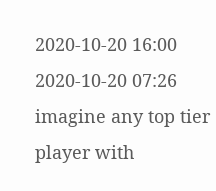2020-10-20 16:00
2020-10-20 07:26
imagine any top tier player with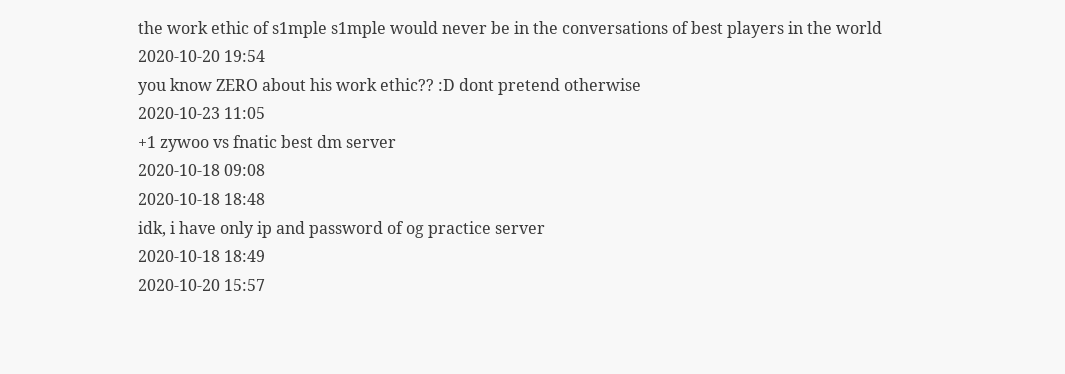the work ethic of s1mple s1mple would never be in the conversations of best players in the world
2020-10-20 19:54
you know ZERO about his work ethic?? :D dont pretend otherwise
2020-10-23 11:05
+1 zywoo vs fnatic best dm server
2020-10-18 09:08
2020-10-18 18:48
idk, i have only ip and password of og practice server
2020-10-18 18:49
2020-10-20 15:57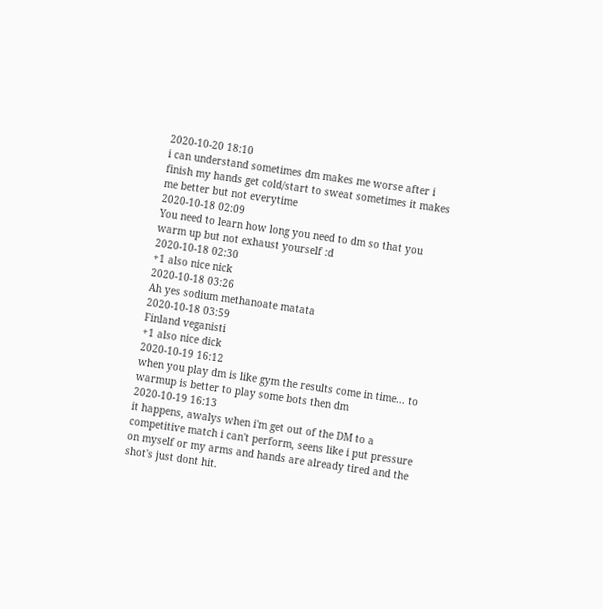2020-10-20 18:10
i can understand sometimes dm makes me worse after i finish my hands get cold/start to sweat sometimes it makes me better but not everytime
2020-10-18 02:09
You need to learn how long you need to dm so that you warm up but not exhaust yourself :d
2020-10-18 02:30
+1 also nice nick
2020-10-18 03:26
Ah yes sodium methanoate matata
2020-10-18 03:59
Finland veganisti
+1 also nice dick
2020-10-19 16:12
when you play dm is like gym the results come in time... to warmup is better to play some bots then dm
2020-10-19 16:13
it happens, awalys when i'm get out of the DM to a competitive match i can't perform, seens like i put pressure on myself or my arms and hands are already tired and the shot's just dont hit.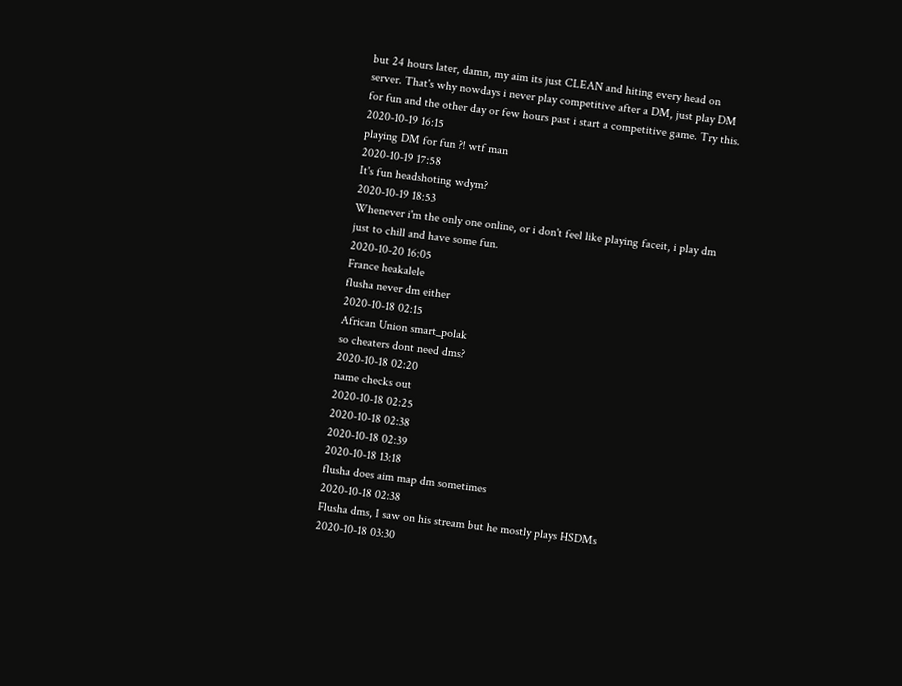but 24 hours later, damn, my aim its just CLEAN and hiting every head on server. That's why nowdays i never play competitive after a DM, just play DM for fun and the other day or few hours past i start a competitive game. Try this.
2020-10-19 16:15
playing DM for fun ?! wtf man
2020-10-19 17:58
It's fun headshoting wdym?
2020-10-19 18:53
Whenever i'm the only one online, or i don't feel like playing faceit, i play dm just to chill and have some fun.
2020-10-20 16:05
France heakalele
flusha never dm either
2020-10-18 02:15
African Union smart_polak
so cheaters dont need dms?
2020-10-18 02:20
name checks out
2020-10-18 02:25
2020-10-18 02:38
2020-10-18 02:39
2020-10-18 13:18
flusha does aim map dm sometimes
2020-10-18 02:38
Flusha dms, I saw on his stream but he mostly plays HSDMs
2020-10-18 03:30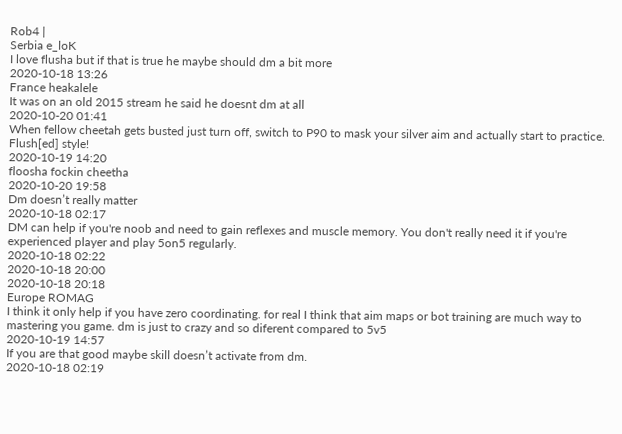Rob4 |
Serbia e_loK
I love flusha but if that is true he maybe should dm a bit more
2020-10-18 13:26
France heakalele
It was on an old 2015 stream he said he doesnt dm at all
2020-10-20 01:41
When fellow cheetah gets busted just turn off, switch to P90 to mask your silver aim and actually start to practice. Flush[ed] style!
2020-10-19 14:20
floosha fockin cheetha
2020-10-20 19:58
Dm doesn’t really matter
2020-10-18 02:17
DM can help if you're noob and need to gain reflexes and muscle memory. You don't really need it if you're experienced player and play 5on5 regularly.
2020-10-18 02:22
2020-10-18 20:00
2020-10-18 20:18
Europe ROMAG
I think it only help if you have zero coordinating. for real I think that aim maps or bot training are much way to mastering you game. dm is just to crazy and so diferent compared to 5v5
2020-10-19 14:57
If you are that good maybe skill doesn’t activate from dm.
2020-10-18 02:19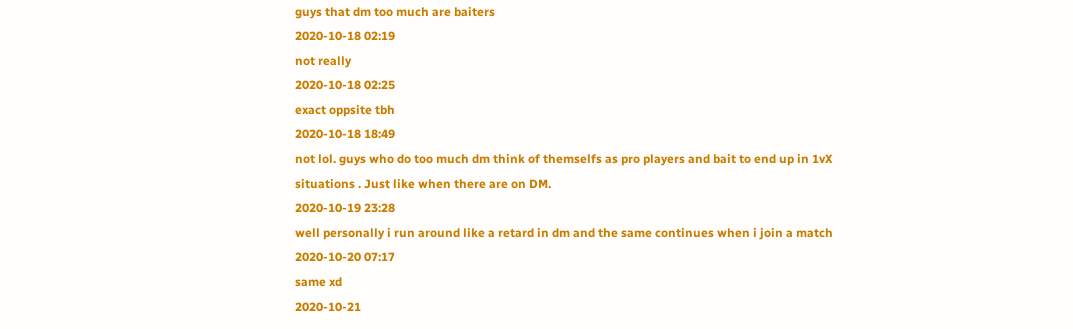guys that dm too much are baiters
2020-10-18 02:19
not really
2020-10-18 02:25
exact oppsite tbh
2020-10-18 18:49
not lol. guys who do too much dm think of themselfs as pro players and bait to end up in 1vX situations . Just like when there are on DM.
2020-10-19 23:28
well personally i run around like a retard in dm and the same continues when i join a match
2020-10-20 07:17
same xd
2020-10-21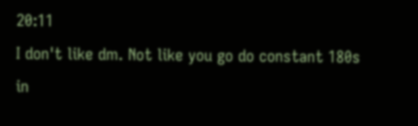20:11
I don't like dm. Not like you go do constant 180s in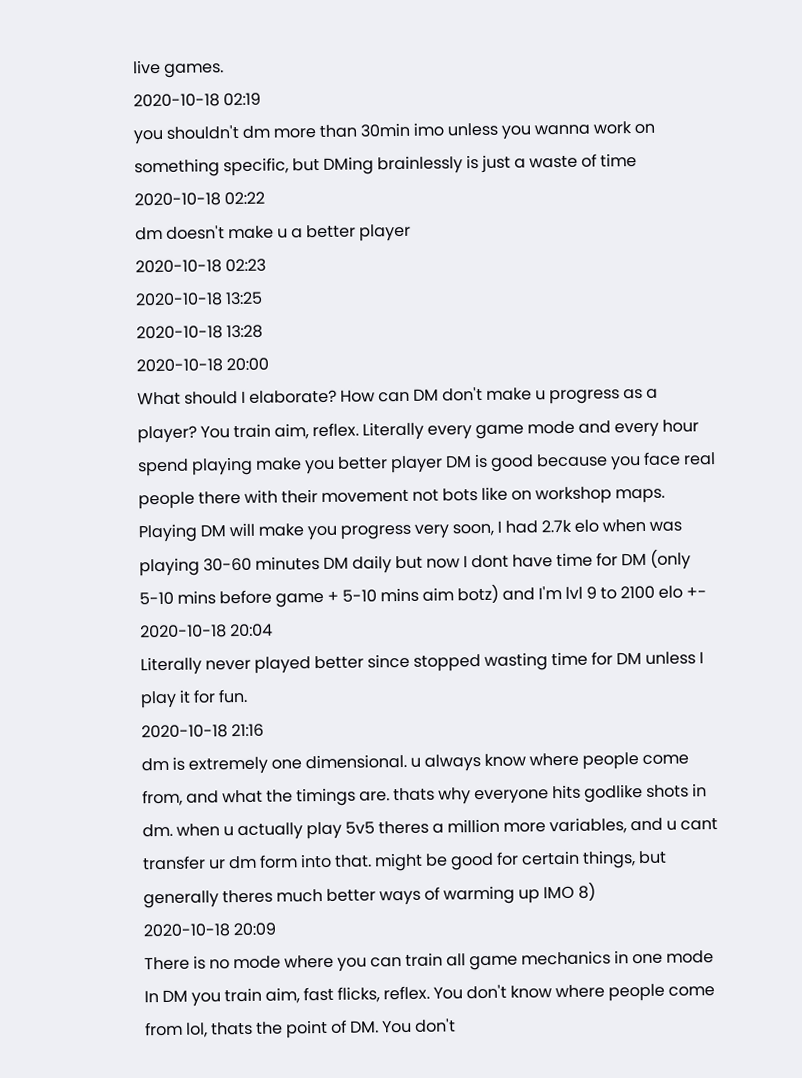live games.
2020-10-18 02:19
you shouldn't dm more than 30min imo unless you wanna work on something specific, but DMing brainlessly is just a waste of time
2020-10-18 02:22
dm doesn't make u a better player
2020-10-18 02:23
2020-10-18 13:25
2020-10-18 13:28
2020-10-18 20:00
What should I elaborate? How can DM don't make u progress as a player? You train aim, reflex. Literally every game mode and every hour spend playing make you better player DM is good because you face real people there with their movement not bots like on workshop maps. Playing DM will make you progress very soon, I had 2.7k elo when was playing 30-60 minutes DM daily but now I dont have time for DM (only 5-10 mins before game + 5-10 mins aim botz) and I'm lvl 9 to 2100 elo +-
2020-10-18 20:04
Literally never played better since stopped wasting time for DM unless I play it for fun.
2020-10-18 21:16
dm is extremely one dimensional. u always know where people come from, and what the timings are. thats why everyone hits godlike shots in dm. when u actually play 5v5 theres a million more variables, and u cant transfer ur dm form into that. might be good for certain things, but generally theres much better ways of warming up IMO 8)
2020-10-18 20:09
There is no mode where you can train all game mechanics in one mode In DM you train aim, fast flicks, reflex. You don't know where people come from lol, thats the point of DM. You don't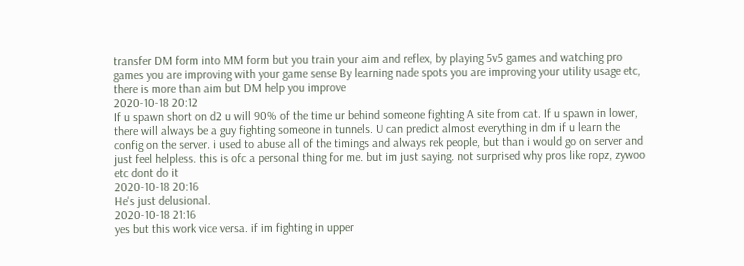transfer DM form into MM form but you train your aim and reflex, by playing 5v5 games and watching pro games you are improving with your game sense By learning nade spots you are improving your utility usage etc, there is more than aim but DM help you improve
2020-10-18 20:12
If u spawn short on d2 u will 90% of the time ur behind someone fighting A site from cat. If u spawn in lower, there will always be a guy fighting someone in tunnels. U can predict almost everything in dm if u learn the config on the server. i used to abuse all of the timings and always rek people, but than i would go on server and just feel helpless. this is ofc a personal thing for me. but im just saying. not surprised why pros like ropz, zywoo etc dont do it
2020-10-18 20:16
He's just delusional.
2020-10-18 21:16
yes but this work vice versa. if im fighting in upper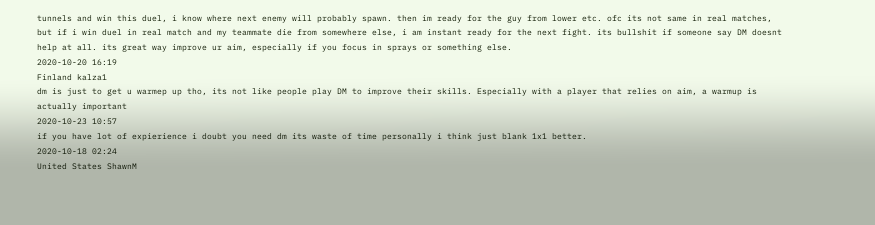tunnels and win this duel, i know where next enemy will probably spawn. then im ready for the guy from lower etc. ofc its not same in real matches, but if i win duel in real match and my teammate die from somewhere else, i am instant ready for the next fight. its bullshit if someone say DM doesnt help at all. its great way improve ur aim, especially if you focus in sprays or something else.
2020-10-20 16:19
Finland kalza1
dm is just to get u warmep up tho, its not like people play DM to improve their skills. Especially with a player that relies on aim, a warmup is actually important
2020-10-23 10:57
if you have lot of expierience i doubt you need dm its waste of time personally i think just blank 1x1 better.
2020-10-18 02:24
United States ShawnM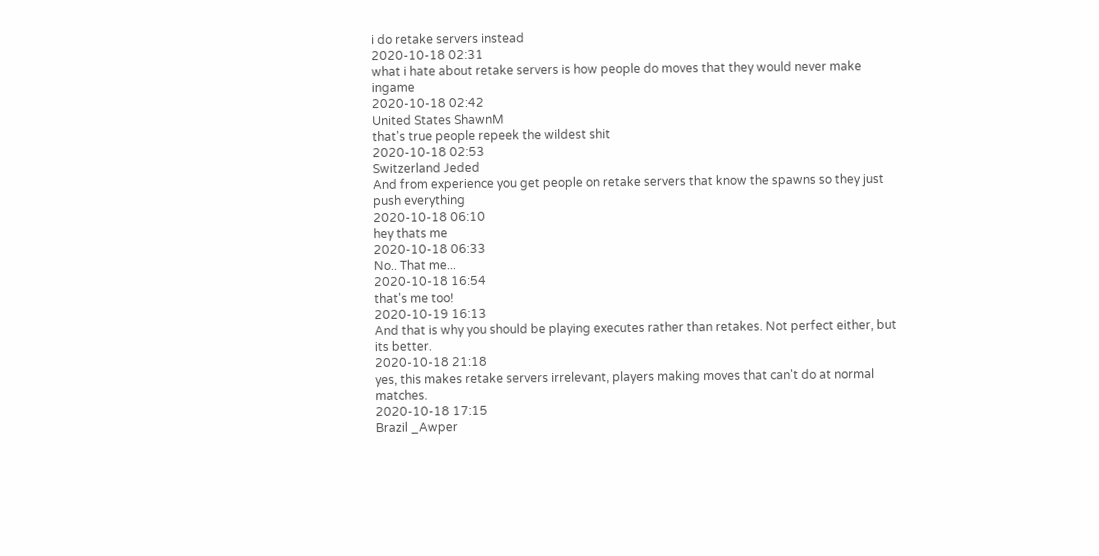i do retake servers instead
2020-10-18 02:31
what i hate about retake servers is how people do moves that they would never make ingame
2020-10-18 02:42
United States ShawnM
that's true people repeek the wildest shit
2020-10-18 02:53
Switzerland Jeded
And from experience you get people on retake servers that know the spawns so they just push everything
2020-10-18 06:10
hey thats me
2020-10-18 06:33
No.. That me...
2020-10-18 16:54
that's me too!
2020-10-19 16:13
And that is why you should be playing executes rather than retakes. Not perfect either, but its better.
2020-10-18 21:18
yes, this makes retake servers irrelevant, players making moves that can't do at normal matches.
2020-10-18 17:15
Brazil _Awper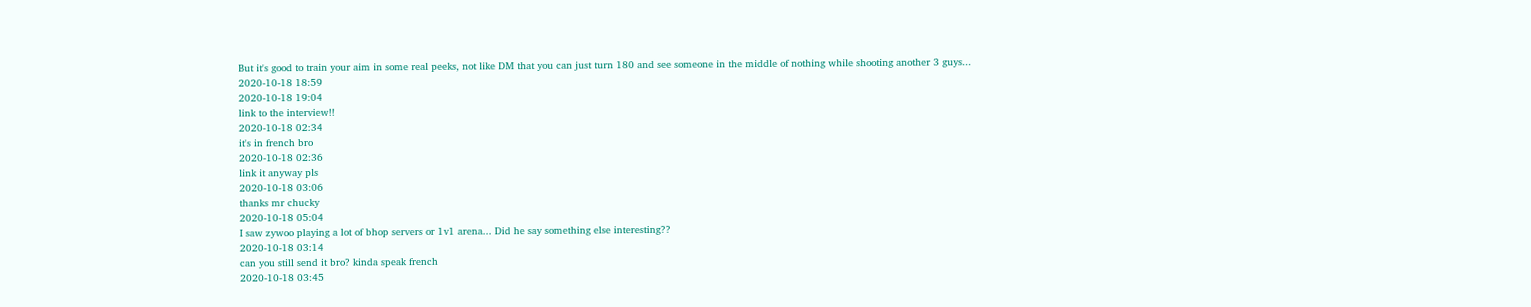But it's good to train your aim in some real peeks, not like DM that you can just turn 180 and see someone in the middle of nothing while shooting another 3 guys...
2020-10-18 18:59
2020-10-18 19:04
link to the interview!!
2020-10-18 02:34
it's in french bro
2020-10-18 02:36
link it anyway pls
2020-10-18 03:06
thanks mr chucky
2020-10-18 05:04
I saw zywoo playing a lot of bhop servers or 1v1 arena... Did he say something else interesting??
2020-10-18 03:14
can you still send it bro? kinda speak french
2020-10-18 03:45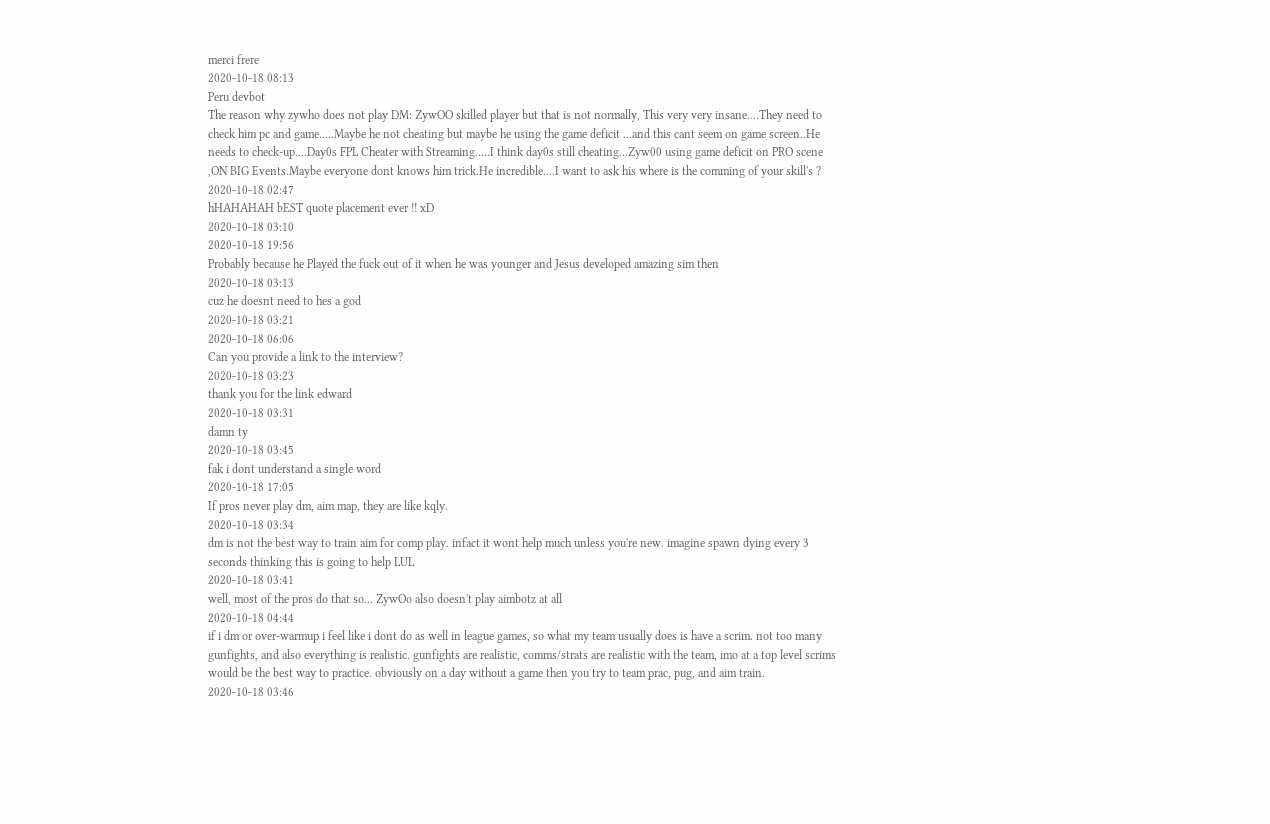merci frere
2020-10-18 08:13
Peru devbot
The reason why zywho does not play DM: ZywOO skilled player but that is not normally, This very very insane....They need to check him pc and game.....Maybe he not cheating but maybe he using the game deficit ...and this cant seem on game screen..He needs to check-up....Day0s FPL Cheater with Streaming.....I think day0s still cheating...Zyw00 using game deficit on PRO scene ,ON BIG Events.Maybe everyone dont knows him trick.He incredible....I want to ask his where is the comming of your skill's ?
2020-10-18 02:47
hHAHAHAH bEST quote placement ever !! xD
2020-10-18 03:10
2020-10-18 19:56
Probably because he Played the fuck out of it when he was younger and Jesus developed amazing sim then
2020-10-18 03:13
cuz he doesnt need to hes a god
2020-10-18 03:21
2020-10-18 06:06
Can you provide a link to the interview?
2020-10-18 03:23
thank you for the link edward
2020-10-18 03:31
damn ty
2020-10-18 03:45
fak i dont understand a single word
2020-10-18 17:05
If pros never play dm, aim map, they are like kqly.
2020-10-18 03:34
dm is not the best way to train aim for comp play. infact it wont help much unless you're new. imagine spawn dying every 3 seconds thinking this is going to help LUL
2020-10-18 03:41
well, most of the pros do that so... ZywOo also doesn't play aimbotz at all
2020-10-18 04:44
if i dm or over-warmup i feel like i dont do as well in league games, so what my team usually does is have a scrim. not too many gunfights, and also everything is realistic. gunfights are realistic, comms/strats are realistic with the team, imo at a top level scrims would be the best way to practice. obviously on a day without a game then you try to team prac, pug, and aim train.
2020-10-18 03:46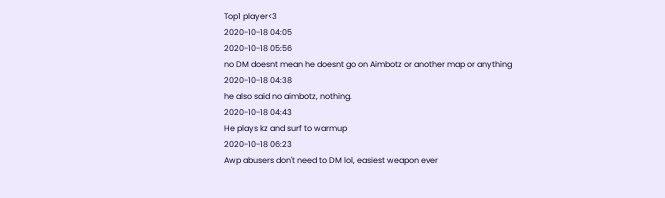Top1 player<3
2020-10-18 04:05
2020-10-18 05:56
no DM doesnt mean he doesnt go on Aimbotz or another map or anything
2020-10-18 04:38
he also said no aimbotz, nothing.
2020-10-18 04:43
He plays kz and surf to warmup
2020-10-18 06:23
Awp abusers don't need to DM lol, easiest weapon ever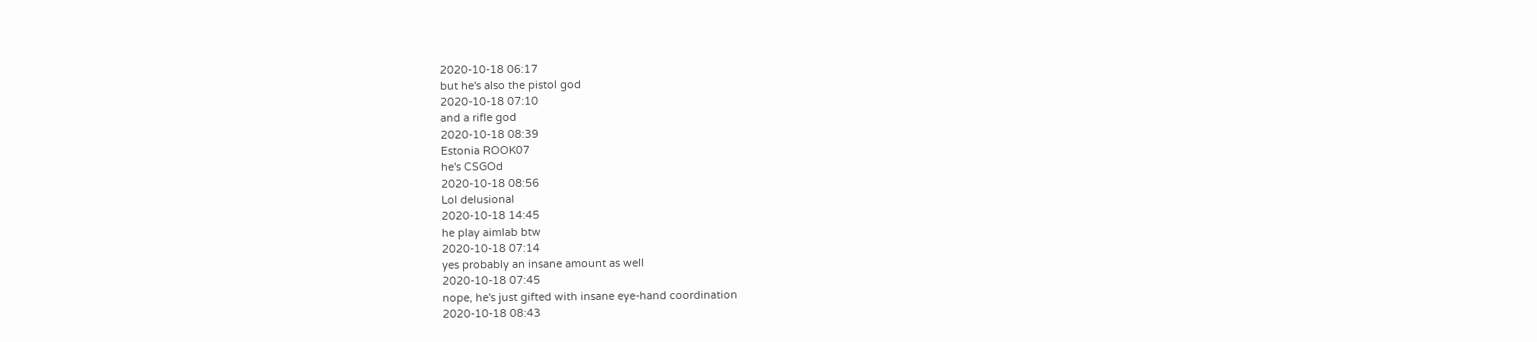2020-10-18 06:17
but he's also the pistol god
2020-10-18 07:10
and a rifle god
2020-10-18 08:39
Estonia ROOK07
he's CSGOd
2020-10-18 08:56
Lol delusional
2020-10-18 14:45
he play aimlab btw
2020-10-18 07:14
yes probably an insane amount as well
2020-10-18 07:45
nope, he's just gifted with insane eye-hand coordination
2020-10-18 08:43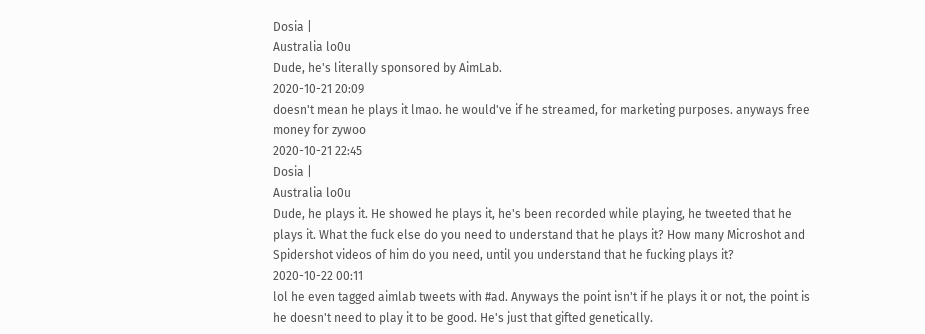Dosia |
Australia lo0u
Dude, he's literally sponsored by AimLab.
2020-10-21 20:09
doesn't mean he plays it lmao. he would've if he streamed, for marketing purposes. anyways free money for zywoo
2020-10-21 22:45
Dosia |
Australia lo0u
Dude, he plays it. He showed he plays it, he's been recorded while playing, he tweeted that he plays it. What the fuck else do you need to understand that he plays it? How many Microshot and Spidershot videos of him do you need, until you understand that he fucking plays it?
2020-10-22 00:11
lol he even tagged aimlab tweets with #ad. Anyways the point isn't if he plays it or not, the point is he doesn't need to play it to be good. He's just that gifted genetically.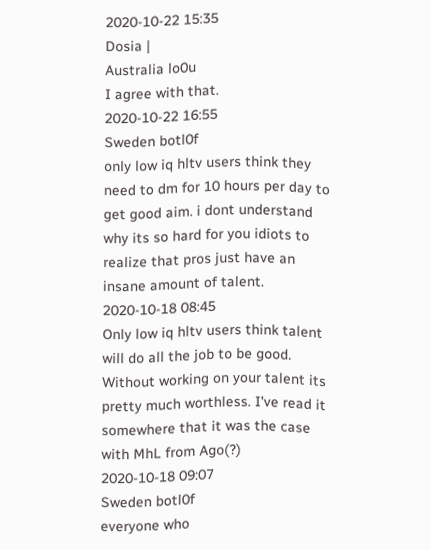2020-10-22 15:35
Dosia |
Australia lo0u
I agree with that.
2020-10-22 16:55
Sweden botl0f
only low iq hltv users think they need to dm for 10 hours per day to get good aim. i dont understand why its so hard for you idiots to realize that pros just have an insane amount of talent.
2020-10-18 08:45
Only low iq hltv users think talent will do all the job to be good. Without working on your talent its pretty much worthless. I've read it somewhere that it was the case with MhL from Ago(?)
2020-10-18 09:07
Sweden botl0f
everyone who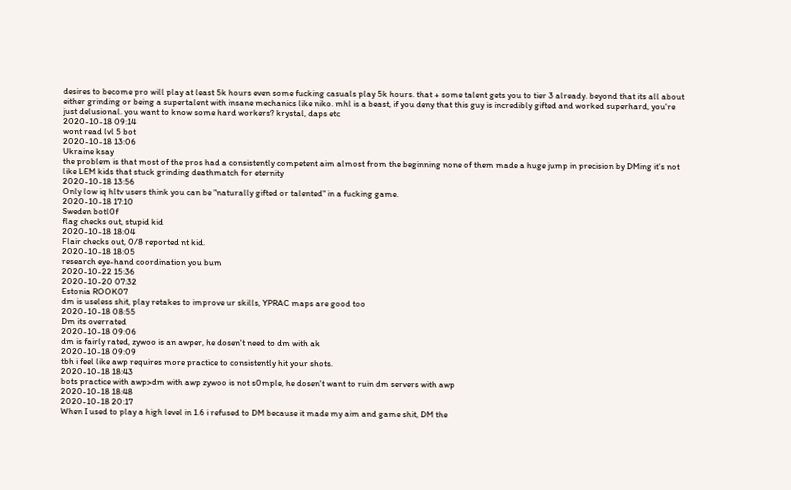desires to become pro will play at least 5k hours even some fucking casuals play 5k hours. that + some talent gets you to tier 3 already. beyond that its all about either grinding or being a supertalent with insane mechanics like niko. mhl is a beast, if you deny that this guy is incredibly gifted and worked superhard, you're just delusional. you want to know some hard workers? krystal, daps etc
2020-10-18 09:14
wont read lvl 5 bot
2020-10-18 13:06
Ukraine ksay
the problem is that most of the pros had a consistently competent aim almost from the beginning none of them made a huge jump in precision by DMing it's not like LEM kids that stuck grinding deathmatch for eternity
2020-10-18 13:56
Only low iq hltv users think you can be "naturally gifted or talented" in a fucking game.
2020-10-18 17:10
Sweden botl0f
flag checks out, stupid kid
2020-10-18 18:04
Flair checks out, 0/8 reported nt kid.
2020-10-18 18:05
research eye-hand coordination you bum
2020-10-22 15:36
2020-10-20 07:32
Estonia ROOK07
dm is useless shit, play retakes to improve ur skills, YPRAC maps are good too
2020-10-18 08:55
Dm its overrated
2020-10-18 09:06
dm is fairly rated, zywoo is an awper, he dosen't need to dm with ak
2020-10-18 09:09
tbh i feel like awp requires more practice to consistently hit your shots.
2020-10-18 18:43
bots practice with awp>dm with awp zywoo is not s0mple, he dosen't want to ruin dm servers with awp
2020-10-18 18:48
2020-10-18 20:17
When I used to play a high level in 1.6 i refused to DM because it made my aim and game shit, DM the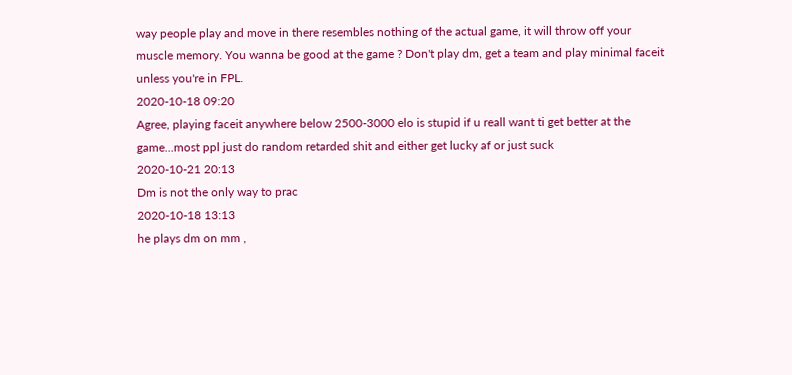way people play and move in there resembles nothing of the actual game, it will throw off your muscle memory. You wanna be good at the game ? Don't play dm, get a team and play minimal faceit unless you're in FPL.
2020-10-18 09:20
Agree, playing faceit anywhere below 2500-3000 elo is stupid if u reall want ti get better at the game...most ppl just do random retarded shit and either get lucky af or just suck
2020-10-21 20:13
Dm is not the only way to prac
2020-10-18 13:13
he plays dm on mm ,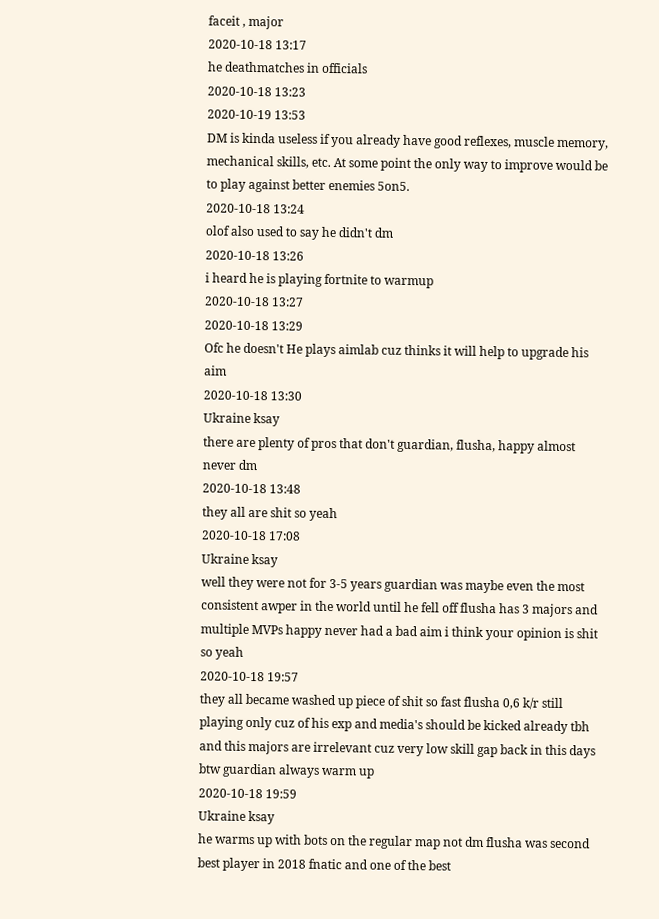faceit , major
2020-10-18 13:17
he deathmatches in officials
2020-10-18 13:23
2020-10-19 13:53
DM is kinda useless if you already have good reflexes, muscle memory, mechanical skills, etc. At some point the only way to improve would be to play against better enemies 5on5.
2020-10-18 13:24
olof also used to say he didn't dm
2020-10-18 13:26
i heard he is playing fortnite to warmup
2020-10-18 13:27
2020-10-18 13:29
Ofc he doesn't He plays aimlab cuz thinks it will help to upgrade his aim
2020-10-18 13:30
Ukraine ksay
there are plenty of pros that don't guardian, flusha, happy almost never dm
2020-10-18 13:48
they all are shit so yeah
2020-10-18 17:08
Ukraine ksay
well they were not for 3-5 years guardian was maybe even the most consistent awper in the world until he fell off flusha has 3 majors and multiple MVPs happy never had a bad aim i think your opinion is shit so yeah
2020-10-18 19:57
they all became washed up piece of shit so fast flusha 0,6 k/r still playing only cuz of his exp and media's should be kicked already tbh and this majors are irrelevant cuz very low skill gap back in this days btw guardian always warm up
2020-10-18 19:59
Ukraine ksay
he warms up with bots on the regular map not dm flusha was second best player in 2018 fnatic and one of the best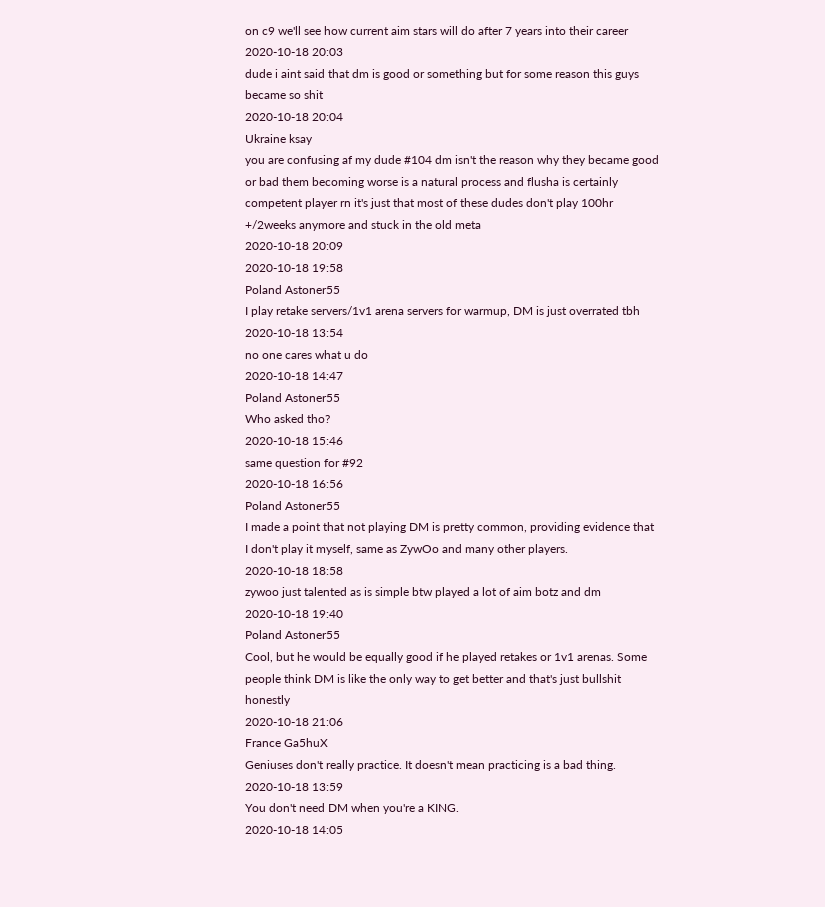on c9 we'll see how current aim stars will do after 7 years into their career
2020-10-18 20:03
dude i aint said that dm is good or something but for some reason this guys became so shit
2020-10-18 20:04
Ukraine ksay
you are confusing af my dude #104 dm isn't the reason why they became good or bad them becoming worse is a natural process and flusha is certainly competent player rn it's just that most of these dudes don't play 100hr +/2weeks anymore and stuck in the old meta
2020-10-18 20:09
2020-10-18 19:58
Poland Astoner55
I play retake servers/1v1 arena servers for warmup, DM is just overrated tbh
2020-10-18 13:54
no one cares what u do
2020-10-18 14:47
Poland Astoner55
Who asked tho?
2020-10-18 15:46
same question for #92
2020-10-18 16:56
Poland Astoner55
I made a point that not playing DM is pretty common, providing evidence that I don't play it myself, same as ZywOo and many other players.
2020-10-18 18:58
zywoo just talented as is simple btw played a lot of aim botz and dm
2020-10-18 19:40
Poland Astoner55
Cool, but he would be equally good if he played retakes or 1v1 arenas. Some people think DM is like the only way to get better and that's just bullshit honestly
2020-10-18 21:06
France Ga5huX
Geniuses don't really practice. It doesn't mean practicing is a bad thing.
2020-10-18 13:59
You don't need DM when you're a KING.
2020-10-18 14:05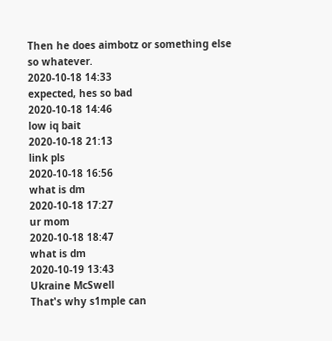Then he does aimbotz or something else so whatever.
2020-10-18 14:33
expected, hes so bad
2020-10-18 14:46
low iq bait
2020-10-18 21:13
link pls
2020-10-18 16:56
what is dm
2020-10-18 17:27
ur mom
2020-10-18 18:47
what is dm
2020-10-19 13:43
Ukraine McSwell
That's why s1mple can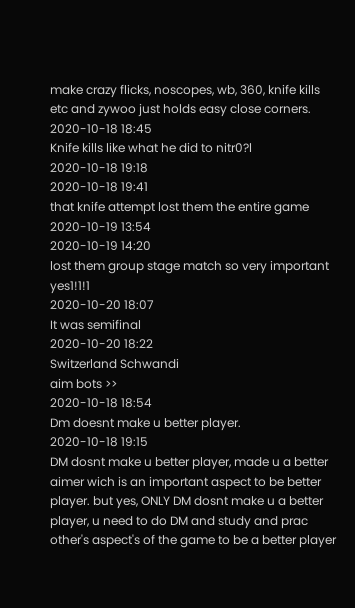make crazy flicks, noscopes, wb, 360, knife kills etc and zywoo just holds easy close corners.
2020-10-18 18:45
Knife kills like what he did to nitr0?l
2020-10-18 19:18
2020-10-18 19:41
that knife attempt lost them the entire game
2020-10-19 13:54
2020-10-19 14:20
lost them group stage match so very important yes1!1!1
2020-10-20 18:07
It was semifinal
2020-10-20 18:22
Switzerland Schwandi
aim bots >>
2020-10-18 18:54
Dm doesnt make u better player.
2020-10-18 19:15
DM dosnt make u better player, made u a better aimer wich is an important aspect to be better player. but yes, ONLY DM dosnt make u a better player, u need to do DM and study and prac other's aspect's of the game to be a better player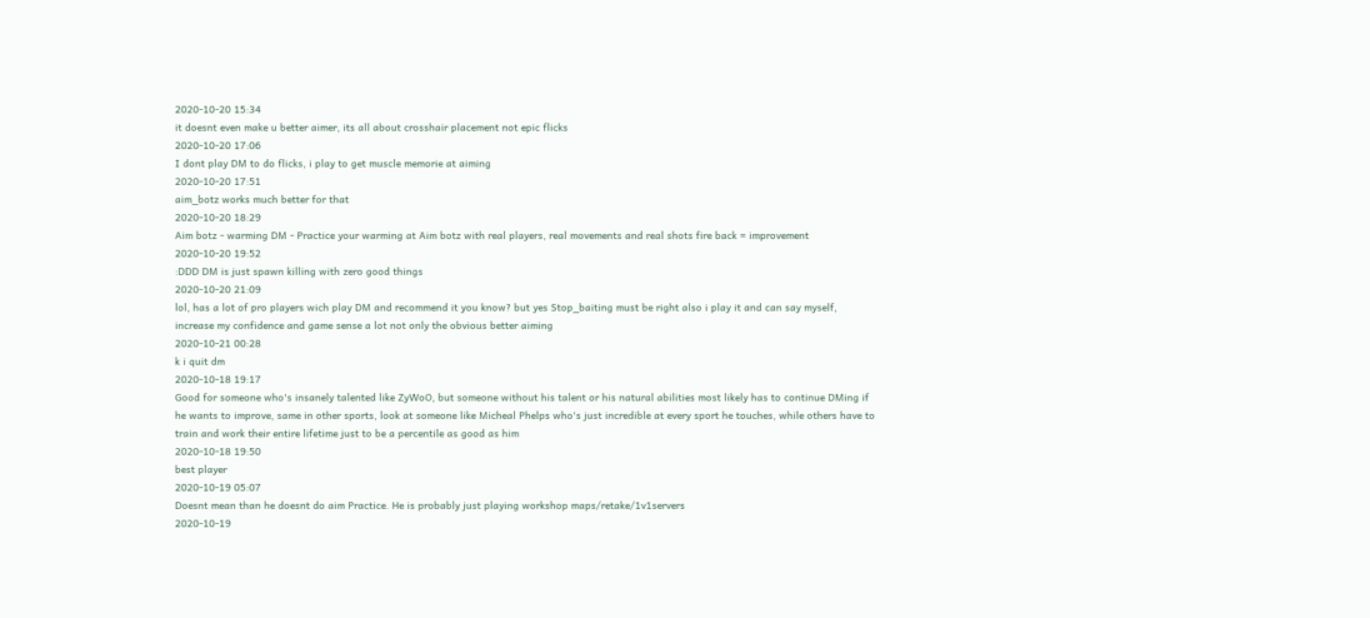2020-10-20 15:34
it doesnt even make u better aimer, its all about crosshair placement not epic flicks
2020-10-20 17:06
I dont play DM to do flicks, i play to get muscle memorie at aiming
2020-10-20 17:51
aim_botz works much better for that
2020-10-20 18:29
Aim botz - warming DM - Practice your warming at Aim botz with real players, real movements and real shots fire back = improvement
2020-10-20 19:52
:DDD DM is just spawn killing with zero good things
2020-10-20 21:09
lol, has a lot of pro players wich play DM and recommend it you know? but yes Stop_baiting must be right also i play it and can say myself, increase my confidence and game sense a lot not only the obvious better aiming
2020-10-21 00:28
k i quit dm
2020-10-18 19:17
Good for someone who's insanely talented like ZyWoO, but someone without his talent or his natural abilities most likely has to continue DMing if he wants to improve, same in other sports, look at someone like Micheal Phelps who's just incredible at every sport he touches, while others have to train and work their entire lifetime just to be a percentile as good as him
2020-10-18 19:50
best player
2020-10-19 05:07
Doesnt mean than he doesnt do aim Practice. He is probably just playing workshop maps/retake/1v1servers
2020-10-19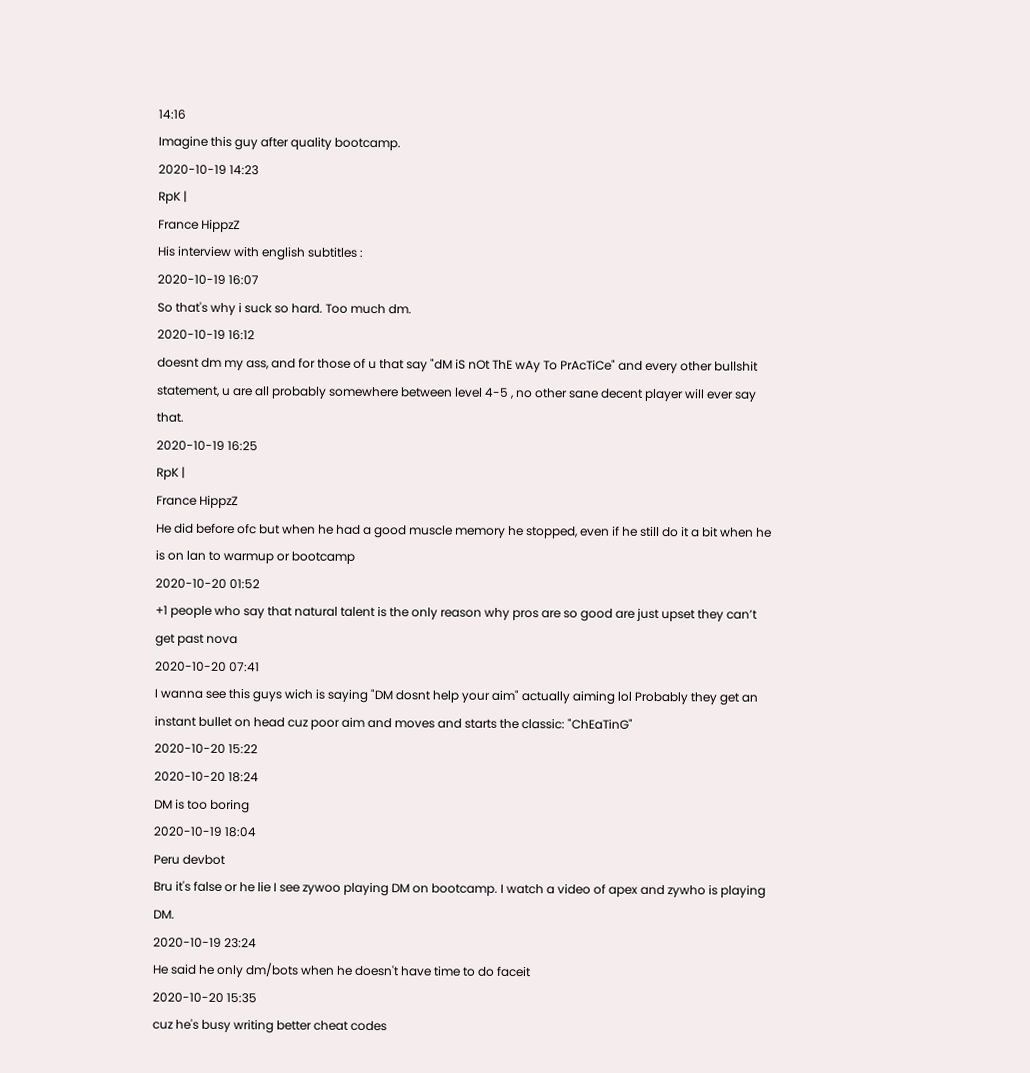14:16
Imagine this guy after quality bootcamp.
2020-10-19 14:23
RpK |
France HippzZ
His interview with english subtitles :
2020-10-19 16:07
So that's why i suck so hard. Too much dm.
2020-10-19 16:12
doesnt dm my ass, and for those of u that say "dM iS nOt ThE wAy To PrAcTiCe" and every other bullshit statement, u are all probably somewhere between level 4-5 , no other sane decent player will ever say that.
2020-10-19 16:25
RpK |
France HippzZ
He did before ofc but when he had a good muscle memory he stopped, even if he still do it a bit when he is on lan to warmup or bootcamp
2020-10-20 01:52
+1 people who say that natural talent is the only reason why pros are so good are just upset they can’t get past nova
2020-10-20 07:41
I wanna see this guys wich is saying "DM dosnt help your aim" actually aiming lol Probably they get an instant bullet on head cuz poor aim and moves and starts the classic: "ChEaTinG"
2020-10-20 15:22
2020-10-20 18:24
DM is too boring
2020-10-19 18:04
Peru devbot
Bru it's false or he lie I see zywoo playing DM on bootcamp. I watch a video of apex and zywho is playing DM.
2020-10-19 23:24
He said he only dm/bots when he doesn't have time to do faceit
2020-10-20 15:35
cuz he's busy writing better cheat codes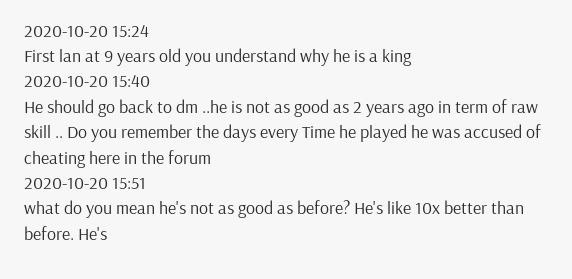2020-10-20 15:24
First lan at 9 years old you understand why he is a king
2020-10-20 15:40
He should go back to dm ..he is not as good as 2 years ago in term of raw skill .. Do you remember the days every Time he played he was accused of cheating here in the forum
2020-10-20 15:51
what do you mean he's not as good as before? He's like 10x better than before. He's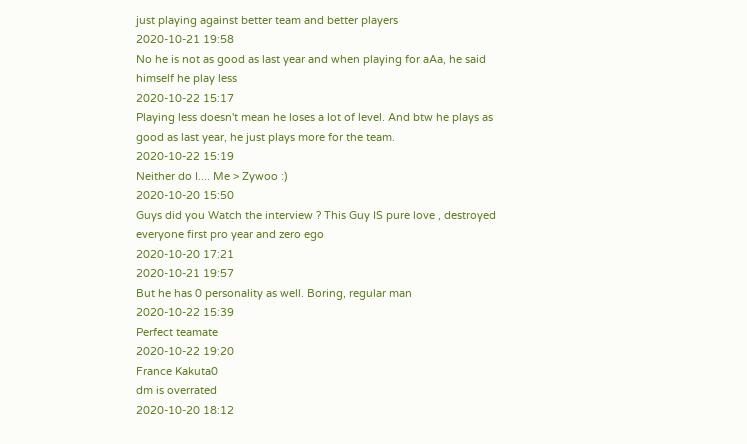just playing against better team and better players
2020-10-21 19:58
No he is not as good as last year and when playing for aAa, he said himself he play less
2020-10-22 15:17
Playing less doesn't mean he loses a lot of level. And btw he plays as good as last year, he just plays more for the team.
2020-10-22 15:19
Neither do I.... Me > Zywoo :)
2020-10-20 15:50
Guys did you Watch the interview ? This Guy IS pure love , destroyed everyone first pro year and zero ego
2020-10-20 17:21
2020-10-21 19:57
But he has 0 personality as well. Boring, regular man
2020-10-22 15:39
Perfect teamate
2020-10-22 19:20
France Kakuta0
dm is overrated
2020-10-20 18:12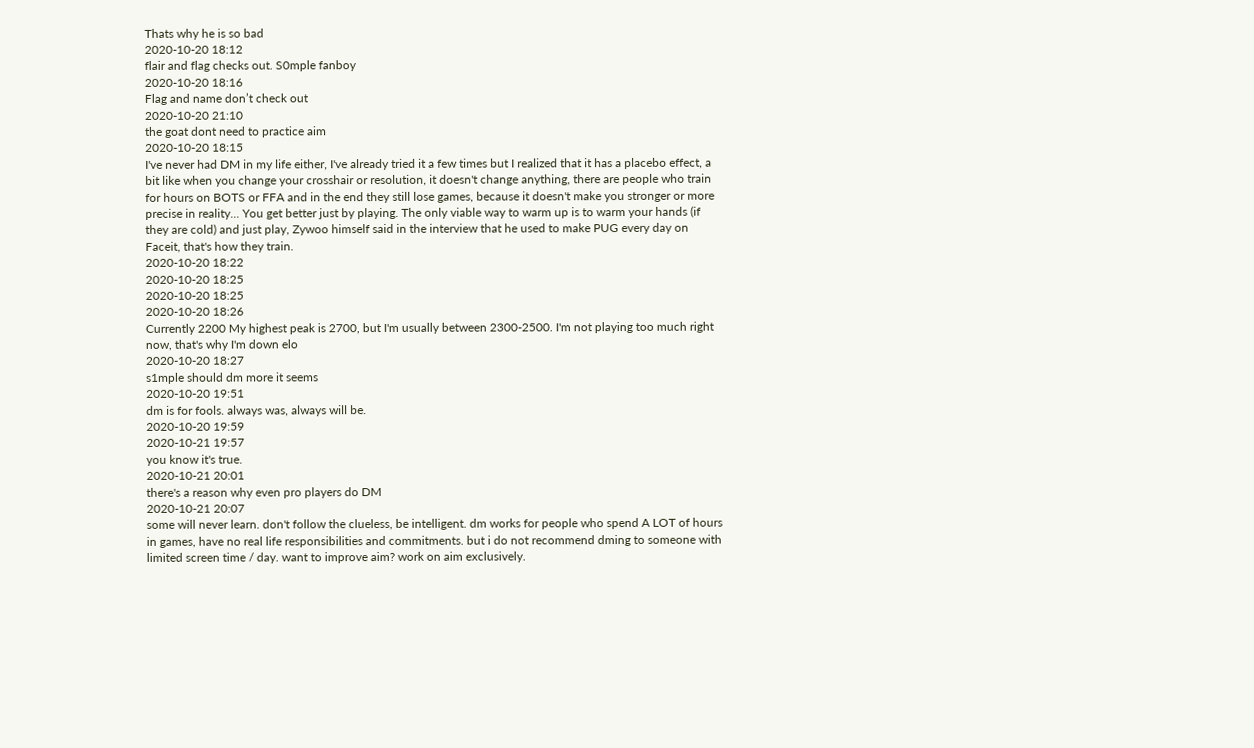Thats why he is so bad
2020-10-20 18:12
flair and flag checks out. S0mple fanboy
2020-10-20 18:16
Flag and name don’t check out
2020-10-20 21:10
the goat dont need to practice aim
2020-10-20 18:15
I've never had DM in my life either, I've already tried it a few times but I realized that it has a placebo effect, a bit like when you change your crosshair or resolution, it doesn't change anything, there are people who train for hours on BOTS or FFA and in the end they still lose games, because it doesn't make you stronger or more precise in reality... You get better just by playing. The only viable way to warm up is to warm your hands (if they are cold) and just play, Zywoo himself said in the interview that he used to make PUG every day on Faceit, that's how they train.
2020-10-20 18:22
2020-10-20 18:25
2020-10-20 18:25
2020-10-20 18:26
Currently 2200 My highest peak is 2700, but I'm usually between 2300-2500. I'm not playing too much right now, that's why I'm down elo
2020-10-20 18:27
s1mple should dm more it seems
2020-10-20 19:51
dm is for fools. always was, always will be.
2020-10-20 19:59
2020-10-21 19:57
you know it's true.
2020-10-21 20:01
there's a reason why even pro players do DM
2020-10-21 20:07
some will never learn. don't follow the clueless, be intelligent. dm works for people who spend A LOT of hours in games, have no real life responsibilities and commitments. but i do not recommend dming to someone with limited screen time / day. want to improve aim? work on aim exclusively.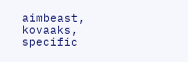aimbeast, kovaaks, specific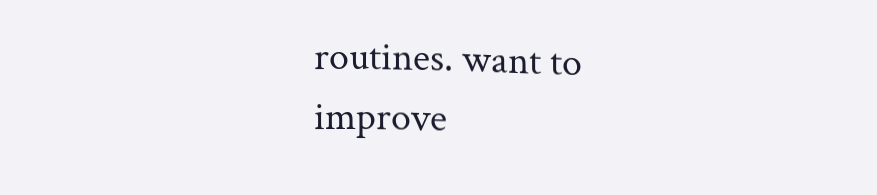routines. want to improve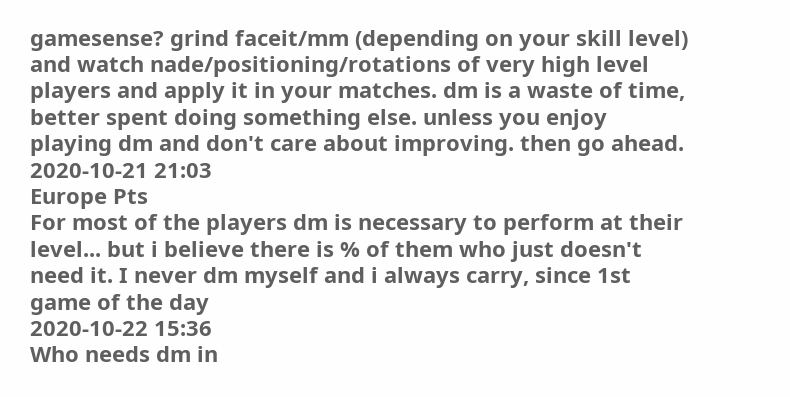gamesense? grind faceit/mm (depending on your skill level) and watch nade/positioning/rotations of very high level players and apply it in your matches. dm is a waste of time, better spent doing something else. unless you enjoy playing dm and don't care about improving. then go ahead.
2020-10-21 21:03
Europe Pts
For most of the players dm is necessary to perform at their level... but i believe there is % of them who just doesn't need it. I never dm myself and i always carry, since 1st game of the day
2020-10-22 15:36
Who needs dm in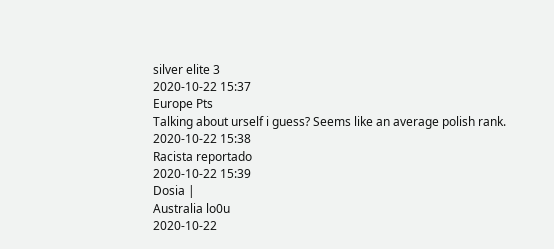silver elite 3
2020-10-22 15:37
Europe Pts
Talking about urself i guess? Seems like an average polish rank.
2020-10-22 15:38
Racista reportado
2020-10-22 15:39
Dosia |
Australia lo0u
2020-10-22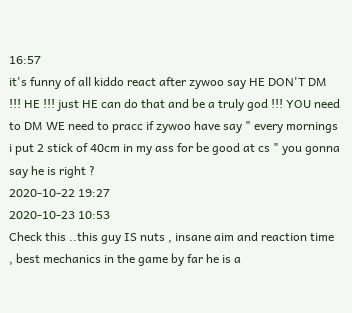16:57
it's funny of all kiddo react after zywoo say HE DON'T DM !!! HE !!! just HE can do that and be a truly god !!! YOU need to DM WE need to pracc if zywoo have say " every mornings i put 2 stick of 40cm in my ass for be good at cs " you gonna say he is right ?
2020-10-22 19:27
2020-10-23 10:53
Check this ..this guy IS nuts , insane aim and reaction time , best mechanics in the game by far he is a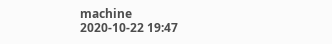machine
2020-10-22 19:47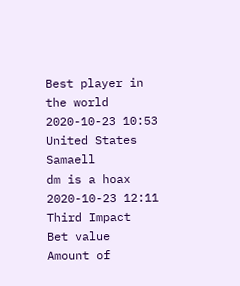Best player in the world
2020-10-23 10:53
United States Samaell
dm is a hoax
2020-10-23 12:11
Third Impact
Bet value
Amount of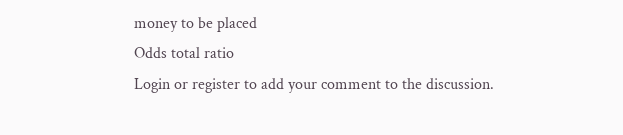money to be placed
Odds total ratio
Login or register to add your comment to the discussion.